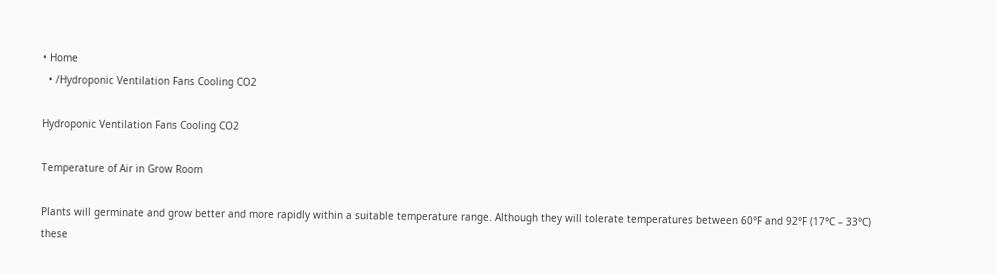• Home
  • /Hydroponic Ventilation Fans Cooling CO2

Hydroponic Ventilation Fans Cooling CO2

Temperature of Air in Grow Room

Plants will germinate and grow better and more rapidly within a suitable temperature range. Although they will tolerate temperatures between 60°F and 92°F (17°C – 33°C) these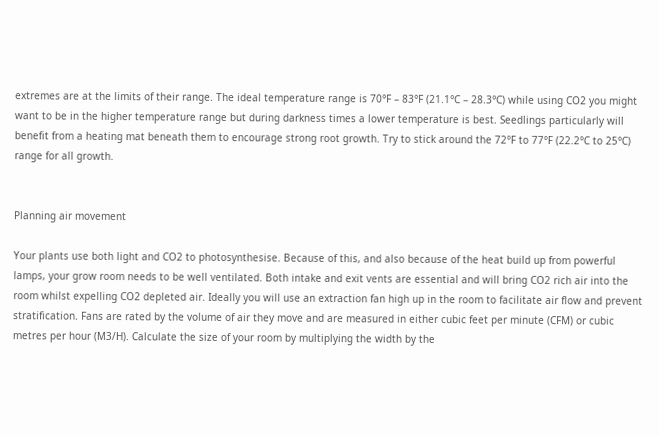extremes are at the limits of their range. The ideal temperature range is 70°F – 83°F (21.1°C – 28.3°C) while using CO2 you might want to be in the higher temperature range but during darkness times a lower temperature is best. Seedlings particularly will benefit from a heating mat beneath them to encourage strong root growth. Try to stick around the 72°F to 77°F (22.2°C to 25°C) range for all growth.


Planning air movement

Your plants use both light and CO2 to photosynthesise. Because of this, and also because of the heat build up from powerful lamps, your grow room needs to be well ventilated. Both intake and exit vents are essential and will bring CO2 rich air into the room whilst expelling CO2 depleted air. Ideally you will use an extraction fan high up in the room to facilitate air flow and prevent stratification. Fans are rated by the volume of air they move and are measured in either cubic feet per minute (CFM) or cubic metres per hour (M3/H). Calculate the size of your room by multiplying the width by the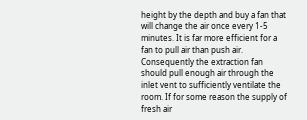height by the depth and buy a fan that will change the air once every 1-5 minutes. It is far more efficient for a fan to pull air than push air. Consequently the extraction fan should pull enough air through the inlet vent to sufficiently ventilate the room. If for some reason the supply of fresh air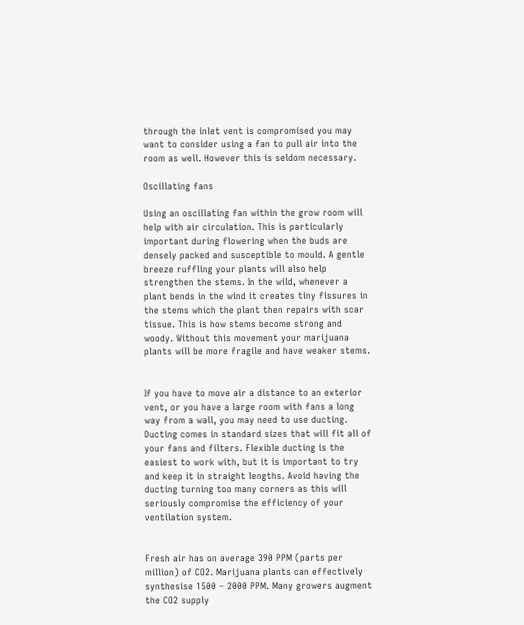through the inlet vent is compromised you may want to consider using a fan to pull air into the room as well. However this is seldom necessary.

Oscillating fans

Using an oscillating fan within the grow room will help with air circulation. This is particularly important during flowering when the buds are densely packed and susceptible to mould. A gentle breeze ruffling your plants will also help strengthen the stems. In the wild, whenever a plant bends in the wind it creates tiny fissures in the stems which the plant then repairs with scar tissue. This is how stems become strong and woody. Without this movement your marijuana plants will be more fragile and have weaker stems.


If you have to move air a distance to an exterior vent, or you have a large room with fans a long way from a wall, you may need to use ducting. Ducting comes in standard sizes that will fit all of your fans and filters. Flexible ducting is the easiest to work with, but it is important to try and keep it in straight lengths. Avoid having the ducting turning too many corners as this will seriously compromise the efficiency of your ventilation system.


Fresh air has on average 390 PPM (parts per million) of CO2. Marijuana plants can effectively synthesise 1500 – 2000 PPM. Many growers augment the CO2 supply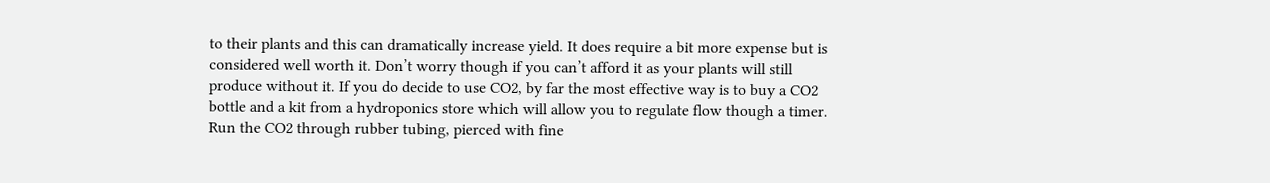to their plants and this can dramatically increase yield. It does require a bit more expense but is considered well worth it. Don’t worry though if you can’t afford it as your plants will still produce without it. If you do decide to use CO2, by far the most effective way is to buy a CO2 bottle and a kit from a hydroponics store which will allow you to regulate flow though a timer. Run the CO2 through rubber tubing, pierced with fine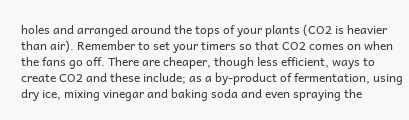holes and arranged around the tops of your plants (CO2 is heavier than air). Remember to set your timers so that CO2 comes on when the fans go off. There are cheaper, though less efficient, ways to create CO2 and these include; as a by-product of fermentation, using dry ice, mixing vinegar and baking soda and even spraying the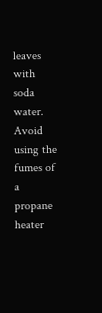leaves with soda water. Avoid using the fumes of a propane heater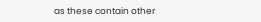as these contain other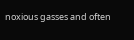noxious gasses and often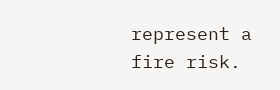represent a fire risk.